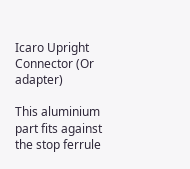Icaro Upright Connector (Or adapter)

This aluminium part fits against the stop ferrule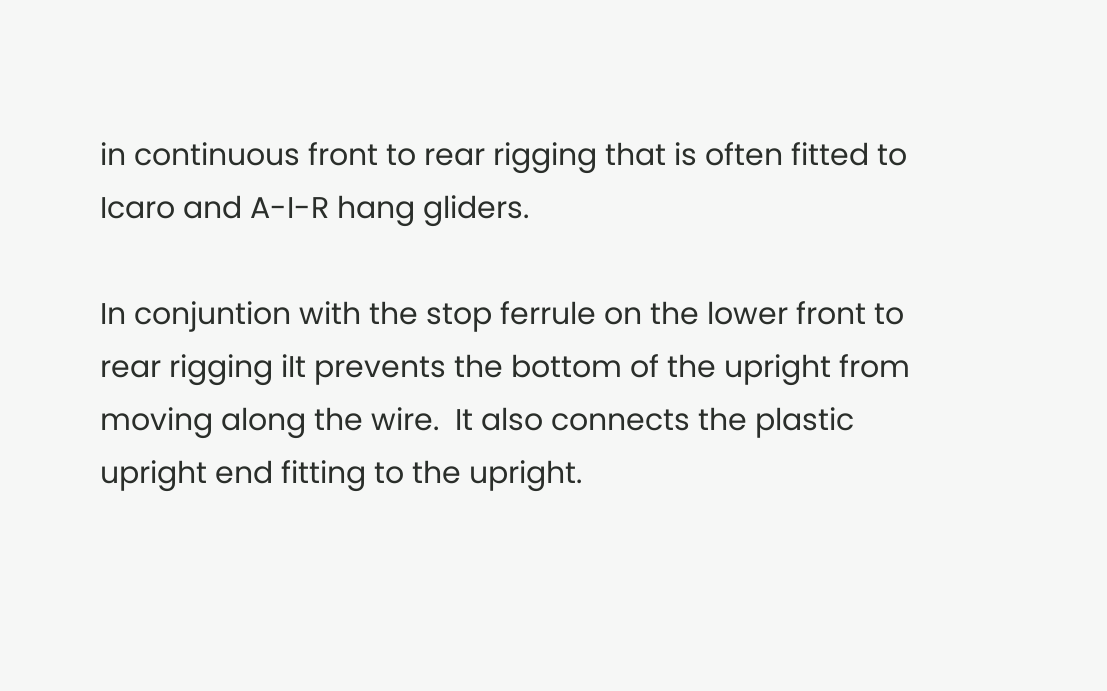in continuous front to rear rigging that is often fitted to Icaro and A-I-R hang gliders.

In conjuntion with the stop ferrule on the lower front to rear rigging iIt prevents the bottom of the upright from moving along the wire.  It also connects the plastic upright end fitting to the upright.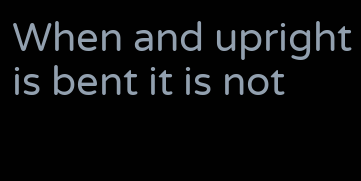When and upright is bent it is not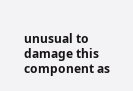unusual to damage this component as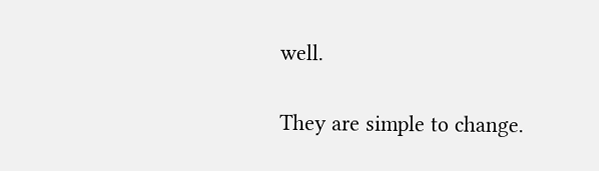well.

They are simple to change.